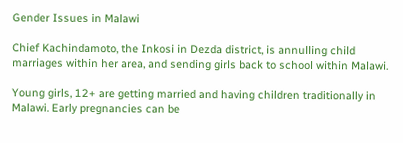Gender Issues in Malawi

Chief Kachindamoto, the Inkosi in Dezda district, is annulling child marriages within her area, and sending girls back to school within Malawi.

Young girls, 12+ are getting married and having children traditionally in Malawi. Early pregnancies can be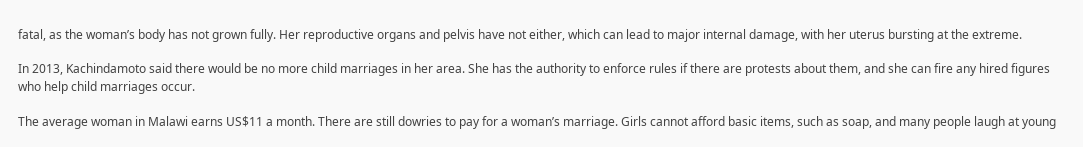fatal, as the woman’s body has not grown fully. Her reproductive organs and pelvis have not either, which can lead to major internal damage, with her uterus bursting at the extreme.

In 2013, Kachindamoto said there would be no more child marriages in her area. She has the authority to enforce rules if there are protests about them, and she can fire any hired figures who help child marriages occur.

The average woman in Malawi earns US$11 a month. There are still dowries to pay for a woman’s marriage. Girls cannot afford basic items, such as soap, and many people laugh at young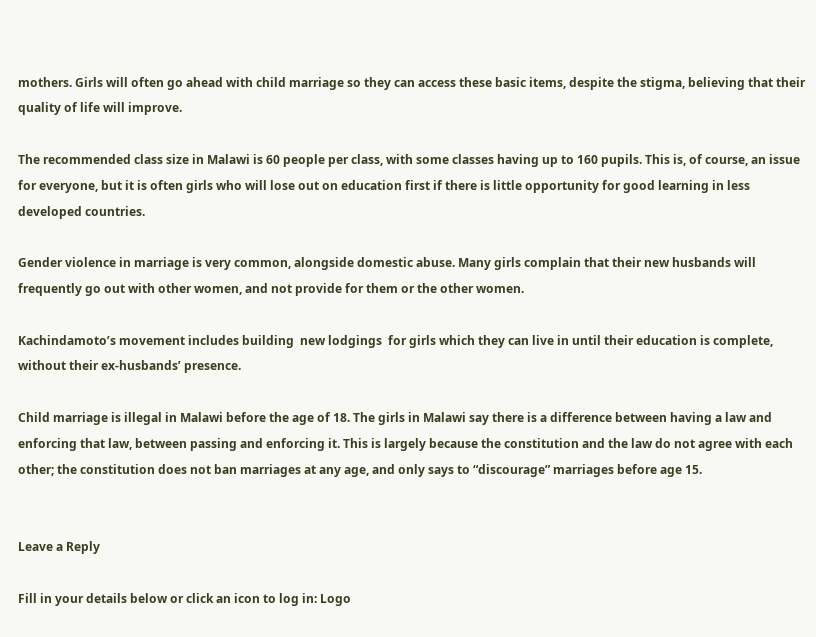mothers. Girls will often go ahead with child marriage so they can access these basic items, despite the stigma, believing that their quality of life will improve.

The recommended class size in Malawi is 60 people per class, with some classes having up to 160 pupils. This is, of course, an issue for everyone, but it is often girls who will lose out on education first if there is little opportunity for good learning in less developed countries.

Gender violence in marriage is very common, alongside domestic abuse. Many girls complain that their new husbands will frequently go out with other women, and not provide for them or the other women.

Kachindamoto’s movement includes building  new lodgings  for girls which they can live in until their education is complete, without their ex-husbands’ presence.

Child marriage is illegal in Malawi before the age of 18. The girls in Malawi say there is a difference between having a law and enforcing that law, between passing and enforcing it. This is largely because the constitution and the law do not agree with each other; the constitution does not ban marriages at any age, and only says to “discourage” marriages before age 15.


Leave a Reply

Fill in your details below or click an icon to log in: Logo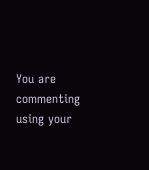You are commenting using your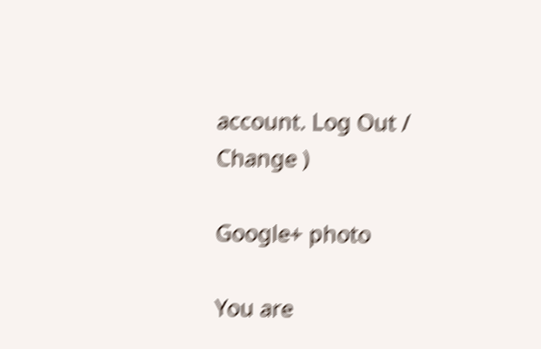account. Log Out /  Change )

Google+ photo

You are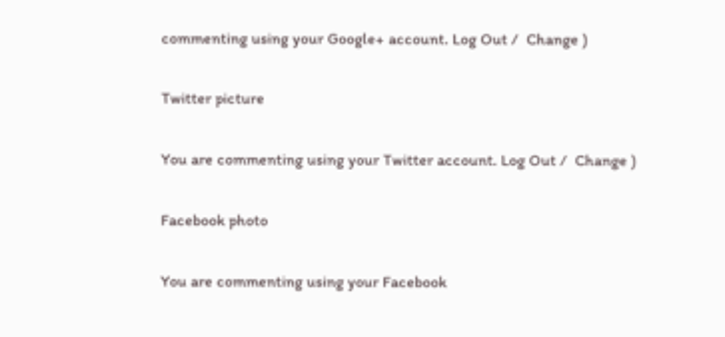commenting using your Google+ account. Log Out /  Change )

Twitter picture

You are commenting using your Twitter account. Log Out /  Change )

Facebook photo

You are commenting using your Facebook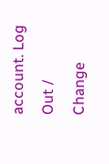account. Log Out /  Change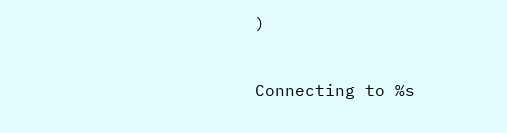)


Connecting to %s